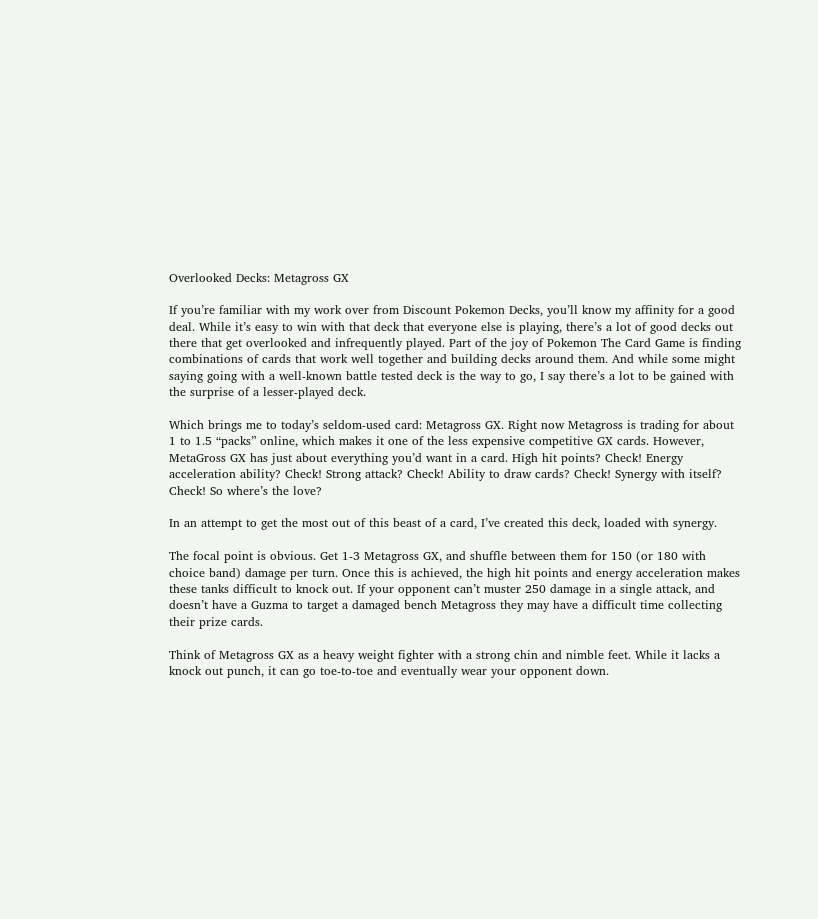Overlooked Decks: Metagross GX

If you’re familiar with my work over from Discount Pokemon Decks, you’ll know my affinity for a good deal. While it’s easy to win with that deck that everyone else is playing, there’s a lot of good decks out there that get overlooked and infrequently played. Part of the joy of Pokemon The Card Game is finding combinations of cards that work well together and building decks around them. And while some might saying going with a well-known battle tested deck is the way to go, I say there’s a lot to be gained with the surprise of a lesser-played deck.

Which brings me to today’s seldom-used card: Metagross GX. Right now Metagross is trading for about 1 to 1.5 “packs” online, which makes it one of the less expensive competitive GX cards. However, MetaGross GX has just about everything you’d want in a card. High hit points? Check! Energy acceleration ability? Check! Strong attack? Check! Ability to draw cards? Check! Synergy with itself? Check! So where’s the love?

In an attempt to get the most out of this beast of a card, I’ve created this deck, loaded with synergy.

The focal point is obvious. Get 1-3 Metagross GX, and shuffle between them for 150 (or 180 with choice band) damage per turn. Once this is achieved, the high hit points and energy acceleration makes these tanks difficult to knock out. If your opponent can’t muster 250 damage in a single attack, and doesn’t have a Guzma to target a damaged bench Metagross they may have a difficult time collecting their prize cards.

Think of Metagross GX as a heavy weight fighter with a strong chin and nimble feet. While it lacks a knock out punch, it can go toe-to-toe and eventually wear your opponent down.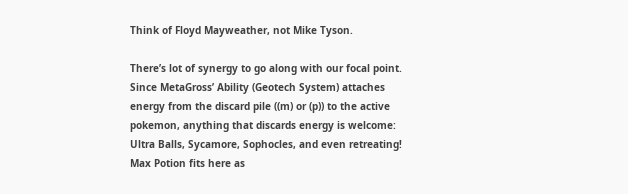Think of Floyd Mayweather, not Mike Tyson.

There’s lot of synergy to go along with our focal point. Since MetaGross’ Ability (Geotech System) attaches energy from the discard pile ((m) or (p)) to the active pokemon, anything that discards energy is welcome: Ultra Balls, Sycamore, Sophocles, and even retreating! Max Potion fits here as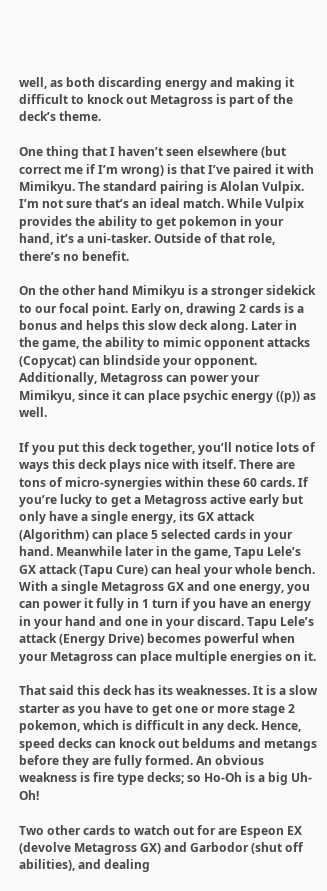well, as both discarding energy and making it difficult to knock out Metagross is part of the deck’s theme.

One thing that I haven’t seen elsewhere (but correct me if I’m wrong) is that I’ve paired it with Mimikyu. The standard pairing is Alolan Vulpix. I’m not sure that’s an ideal match. While Vulpix provides the ability to get pokemon in your hand, it’s a uni-tasker. Outside of that role, there’s no benefit.

On the other hand Mimikyu is a stronger sidekick to our focal point. Early on, drawing 2 cards is a bonus and helps this slow deck along. Later in the game, the ability to mimic opponent attacks (Copycat) can blindside your opponent. Additionally, Metagross can power your Mimikyu, since it can place psychic energy ((p)) as well.

If you put this deck together, you’ll notice lots of ways this deck plays nice with itself. There are tons of micro-synergies within these 60 cards. If you’re lucky to get a Metagross active early but only have a single energy, its GX attack (Algorithm) can place 5 selected cards in your hand. Meanwhile later in the game, Tapu Lele’s GX attack (Tapu Cure) can heal your whole bench. With a single Metagross GX and one energy, you can power it fully in 1 turn if you have an energy in your hand and one in your discard. Tapu Lele’s attack (Energy Drive) becomes powerful when your Metagross can place multiple energies on it.

That said this deck has its weaknesses. It is a slow starter as you have to get one or more stage 2 pokemon, which is difficult in any deck. Hence, speed decks can knock out beldums and metangs before they are fully formed. An obvious weakness is fire type decks; so Ho-Oh is a big Uh-Oh!

Two other cards to watch out for are Espeon EX (devolve Metagross GX) and Garbodor (shut off abilities), and dealing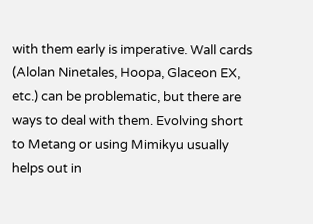with them early is imperative. Wall cards (Alolan Ninetales, Hoopa, Glaceon EX, etc.) can be problematic, but there are ways to deal with them. Evolving short to Metang or using Mimikyu usually helps out in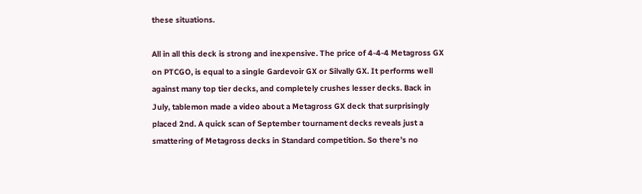these situations.

All in all this deck is strong and inexpensive. The price of 4-4-4 Metagross GX on PTCGO, is equal to a single Gardevoir GX or Silvally GX. It performs well against many top tier decks, and completely crushes lesser decks. Back in July, tablemon made a video about a Metagross GX deck that surprisingly placed 2nd. A quick scan of September tournament decks reveals just a smattering of Metagross decks in Standard competition. So there’s no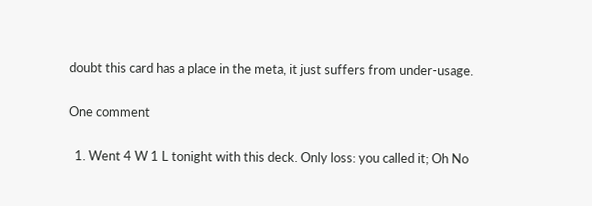doubt this card has a place in the meta, it just suffers from under-usage.

One comment

  1. Went 4 W 1 L tonight with this deck. Only loss: you called it; Oh No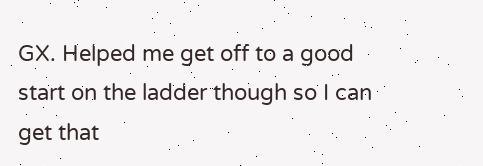GX. Helped me get off to a good start on the ladder though so I can get that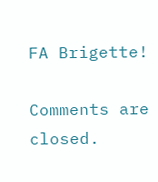FA Brigette!

Comments are closed.